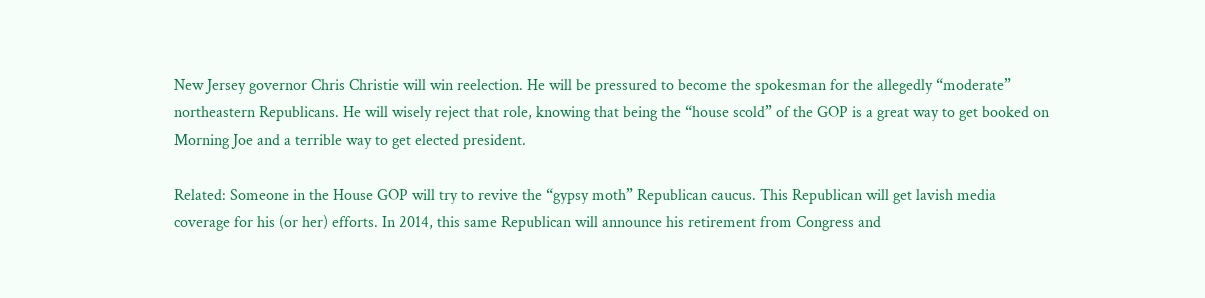New Jersey governor Chris Christie will win reelection. He will be pressured to become the spokesman for the allegedly “moderate” northeastern Republicans. He will wisely reject that role, knowing that being the “house scold” of the GOP is a great way to get booked on Morning Joe and a terrible way to get elected president.

Related: Someone in the House GOP will try to revive the “gypsy moth” Republican caucus. This Republican will get lavish media coverage for his (or her) efforts. In 2014, this same Republican will announce his retirement from Congress and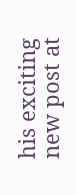his exciting new post at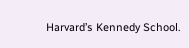Harvard’s Kennedy School.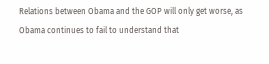Relations between Obama and the GOP will only get worse, as Obama continues to fail to understand that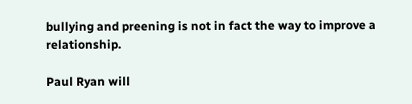bullying and preening is not in fact the way to improve a relationship.

Paul Ryan will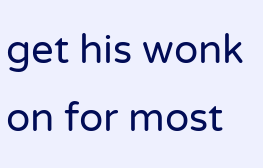get his wonk on for most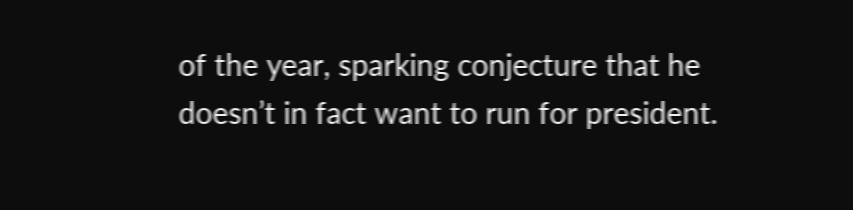of the year, sparking conjecture that he doesn’t in fact want to run for president.